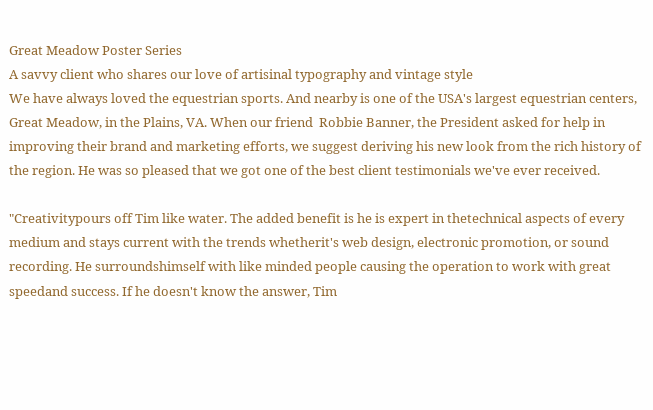Great Meadow Poster Series
A savvy client who shares our love of artisinal typography and vintage style
We have always loved the equestrian sports. And nearby is one of the USA's largest equestrian centers, Great Meadow, in the Plains, VA. When our friend  Robbie Banner, the President asked for help in improving their brand and marketing efforts, we suggest deriving his new look from the rich history of the region. He was so pleased that we got one of the best client testimonials we've ever received.

"Creativitypours off Tim like water. The added benefit is he is expert in thetechnical aspects of every medium and stays current with the trends whetherit's web design, electronic promotion, or sound recording. He surroundshimself with like minded people causing the operation to work with great speedand success. If he doesn't know the answer, Tim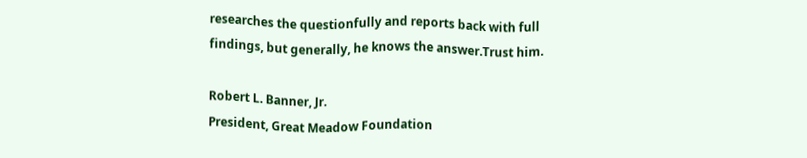researches the questionfully and reports back with full findings, but generally, he knows the answer.Trust him.

Robert L. Banner, Jr.
President, Great Meadow Foundation